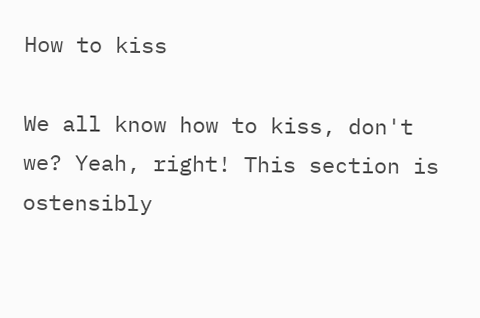How to kiss

We all know how to kiss, don't we? Yeah, right! This section is ostensibly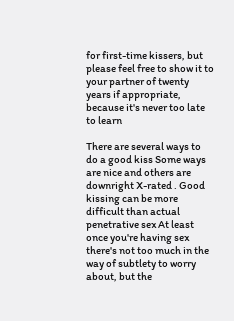for first-time kissers, but please feel free to show it to your partner of twenty years if appropriate, because it's never too late to learn

There are several ways to do a good kiss Some ways are nice and others are downright X-rated . Good kissing can be more difficult than actual penetrative sex At least once you're having sex there's not too much in the way of subtlety to worry about, but the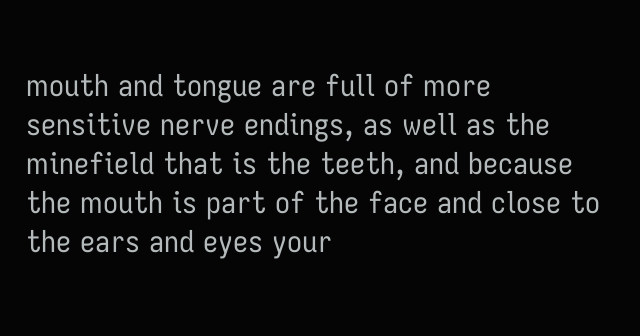mouth and tongue are full of more sensitive nerve endings, as well as the minefield that is the teeth, and because the mouth is part of the face and close to the ears and eyes your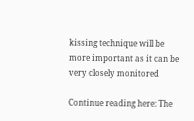kissing technique will be more important as it can be very closely monitored

Continue reading here: The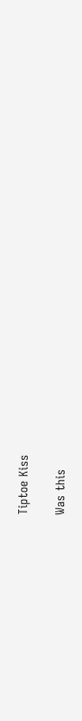Tiptoe Kiss

Was this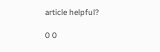article helpful?

0 0